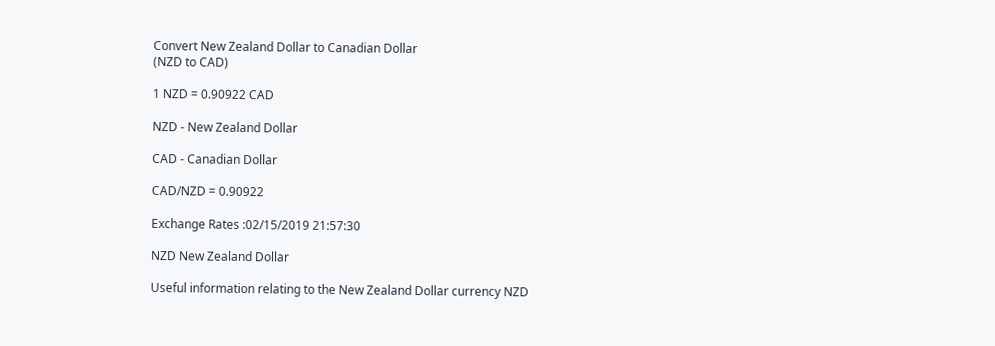Convert New Zealand Dollar to Canadian Dollar
(NZD to CAD)

1 NZD = 0.90922 CAD

NZD - New Zealand Dollar

CAD - Canadian Dollar

CAD/NZD = 0.90922

Exchange Rates :02/15/2019 21:57:30

NZD New Zealand Dollar

Useful information relating to the New Zealand Dollar currency NZD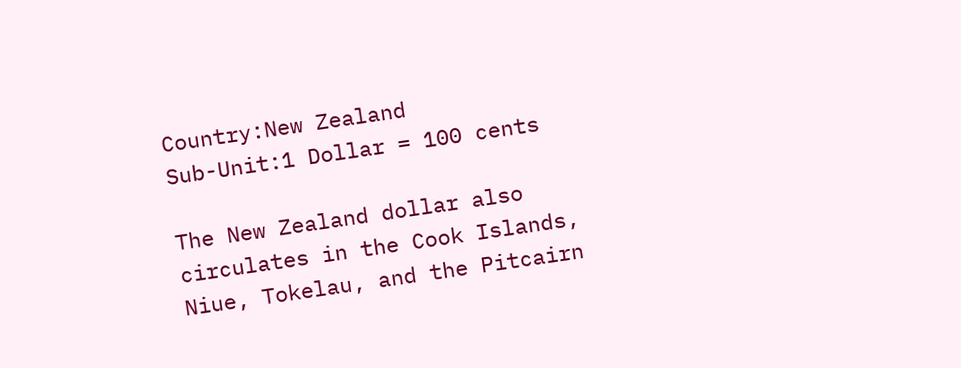Country:New Zealand
Sub-Unit:1 Dollar = 100 cents

The New Zealand dollar also circulates in the Cook Islands, Niue, Tokelau, and the Pitcairn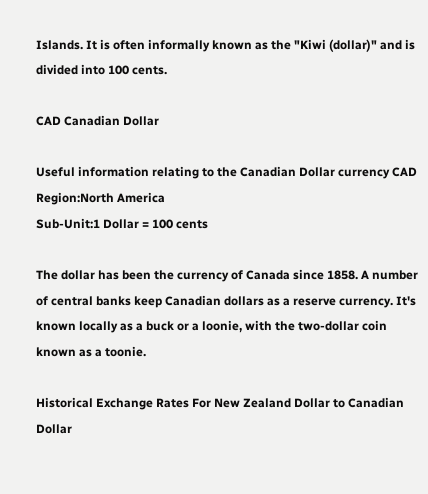Islands. It is often informally known as the "Kiwi (dollar)" and is divided into 100 cents.

CAD Canadian Dollar

Useful information relating to the Canadian Dollar currency CAD
Region:North America
Sub-Unit:1 Dollar = 100 cents

The dollar has been the currency of Canada since 1858. A number of central banks keep Canadian dollars as a reserve currency. It's known locally as a buck or a loonie, with the two-dollar coin known as a toonie.

Historical Exchange Rates For New Zealand Dollar to Canadian Dollar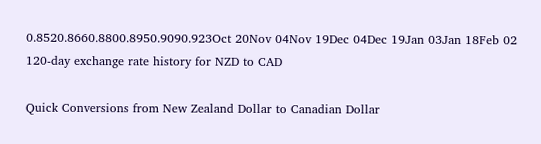0.8520.8660.8800.8950.9090.923Oct 20Nov 04Nov 19Dec 04Dec 19Jan 03Jan 18Feb 02
120-day exchange rate history for NZD to CAD

Quick Conversions from New Zealand Dollar to Canadian Dollar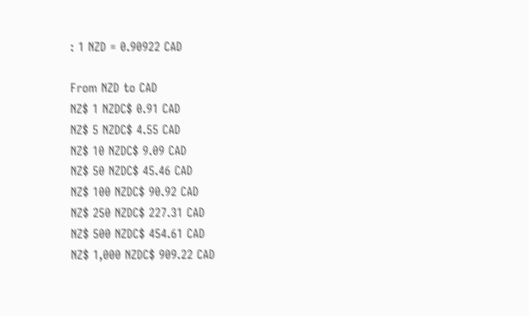: 1 NZD = 0.90922 CAD

From NZD to CAD
NZ$ 1 NZDC$ 0.91 CAD
NZ$ 5 NZDC$ 4.55 CAD
NZ$ 10 NZDC$ 9.09 CAD
NZ$ 50 NZDC$ 45.46 CAD
NZ$ 100 NZDC$ 90.92 CAD
NZ$ 250 NZDC$ 227.31 CAD
NZ$ 500 NZDC$ 454.61 CAD
NZ$ 1,000 NZDC$ 909.22 CAD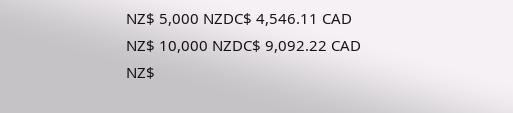NZ$ 5,000 NZDC$ 4,546.11 CAD
NZ$ 10,000 NZDC$ 9,092.22 CAD
NZ$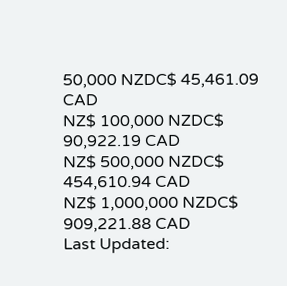50,000 NZDC$ 45,461.09 CAD
NZ$ 100,000 NZDC$ 90,922.19 CAD
NZ$ 500,000 NZDC$ 454,610.94 CAD
NZ$ 1,000,000 NZDC$ 909,221.88 CAD
Last Updated: